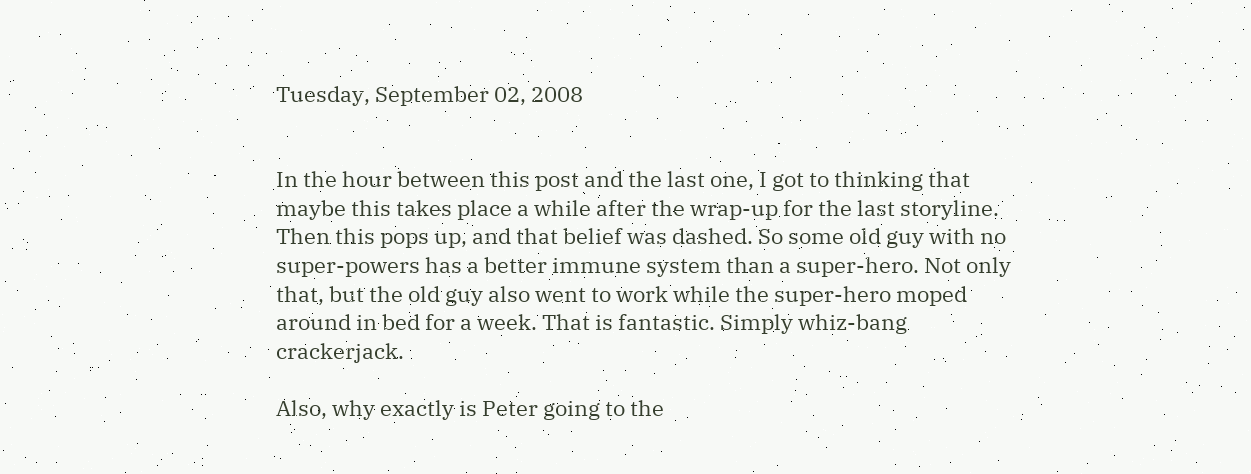Tuesday, September 02, 2008


In the hour between this post and the last one, I got to thinking that maybe this takes place a while after the wrap-up for the last storyline. Then this pops up, and that belief was dashed. So some old guy with no super-powers has a better immune system than a super-hero. Not only that, but the old guy also went to work while the super-hero moped around in bed for a week. That is fantastic. Simply whiz-bang crackerjack.

Also, why exactly is Peter going to the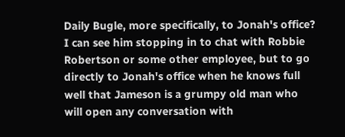Daily Bugle, more specifically, to Jonah's office? I can see him stopping in to chat with Robbie Robertson or some other employee, but to go directly to Jonah's office when he knows full well that Jameson is a grumpy old man who will open any conversation with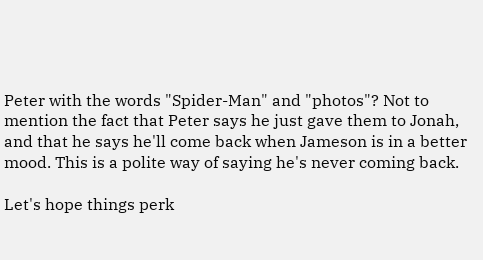Peter with the words "Spider-Man" and "photos"? Not to mention the fact that Peter says he just gave them to Jonah, and that he says he'll come back when Jameson is in a better mood. This is a polite way of saying he's never coming back.

Let's hope things perk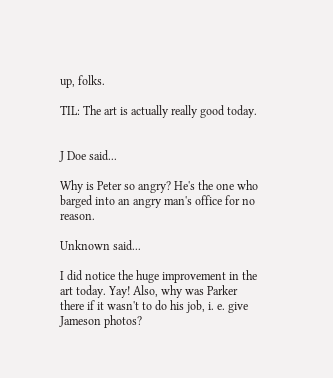up, folks.

TIL: The art is actually really good today.


J Doe said...

Why is Peter so angry? He's the one who barged into an angry man's office for no reason.

Unknown said...

I did notice the huge improvement in the art today. Yay! Also, why was Parker there if it wasn't to do his job, i. e. give Jameson photos?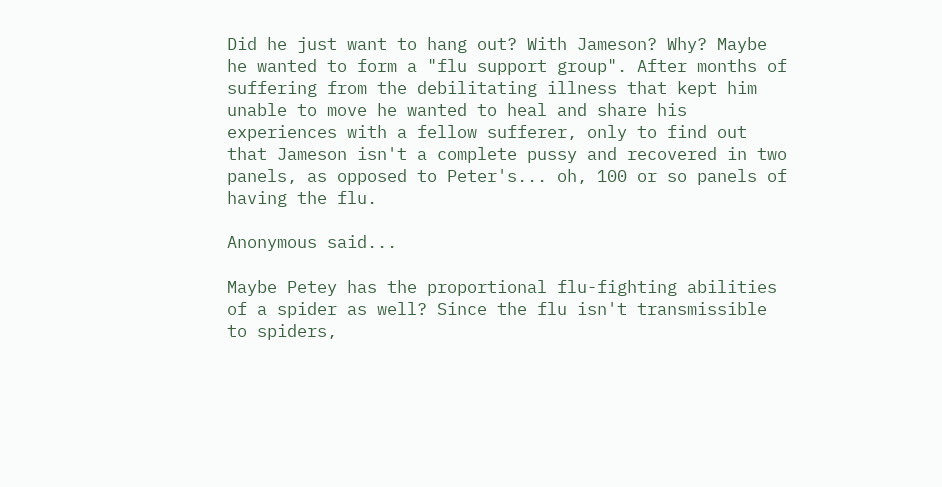Did he just want to hang out? With Jameson? Why? Maybe he wanted to form a "flu support group". After months of suffering from the debilitating illness that kept him unable to move he wanted to heal and share his experiences with a fellow sufferer, only to find out that Jameson isn't a complete pussy and recovered in two panels, as opposed to Peter's... oh, 100 or so panels of having the flu.

Anonymous said...

Maybe Petey has the proportional flu-fighting abilities of a spider as well? Since the flu isn't transmissible to spiders,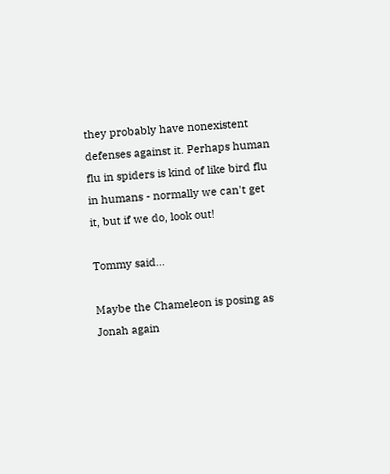they probably have nonexistent defenses against it. Perhaps human flu in spiders is kind of like bird flu in humans - normally we can't get it, but if we do, look out!

Tommy said...

Maybe the Chameleon is posing as Jonah again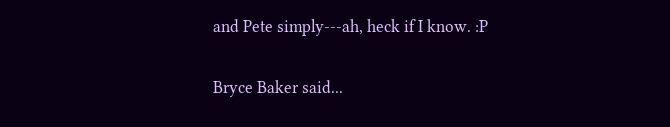and Pete simply---ah, heck if I know. :P

Bryce Baker said...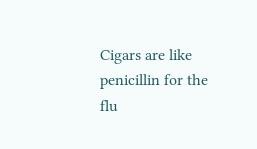Cigars are like penicillin for the flu